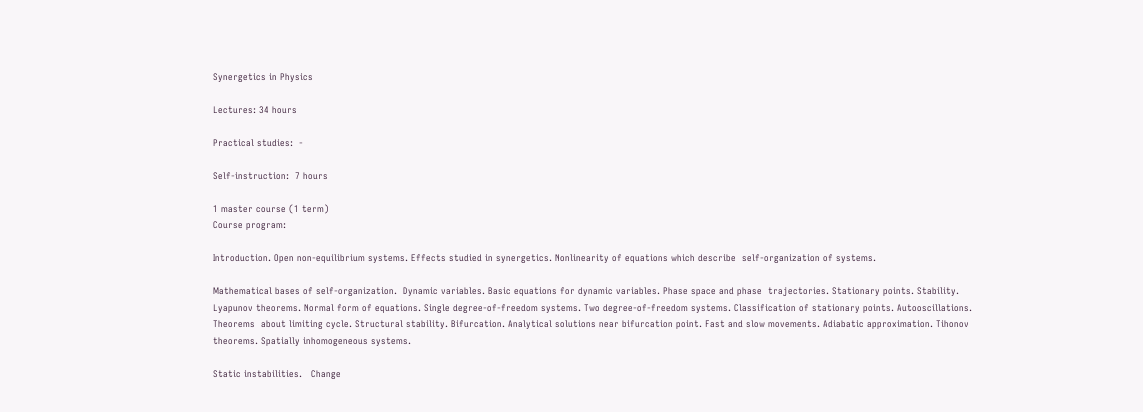Synergetics in Physics

Lectures: 34 hours

Practical studies:  -

Self-instruction:  7 hours

1 master course (1 term)
Course program:

Introduction. Open non-equilibrium systems. Effects studied in synergetics. Nonlinearity of equations which describe  self-organization of systems.

Mathematical bases of self-organization.  Dynamic variables. Basic equations for dynamic variables. Phase space and phase  trajectories. Stationary points. Stability. Lyapunov theorems. Normal form of equations. Single degree-of-freedom systems. Two degree-of-freedom systems. Classification of stationary points. Autooscillations. Theorems  about limiting cycle. Structural stability. Bifurcation. Analytical solutions near bifurcation point. Fast and slow movements. Adiabatic approximation. Tihonov theorems. Spatially inhomogeneous systems.

Static instabilities.   Change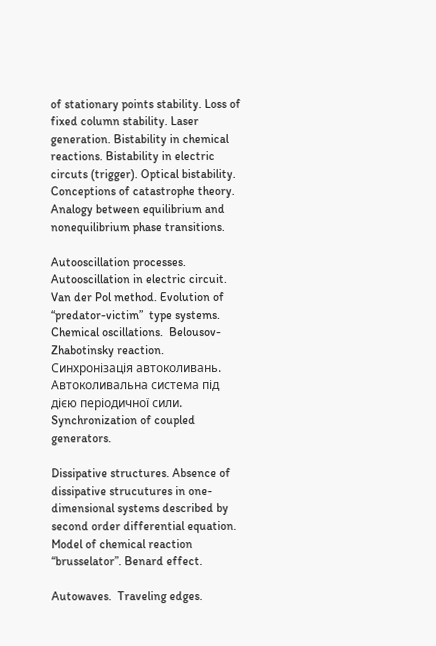of stationary points stability. Loss of fixed column stability. Laser generation. Bistability in chemical reactions. Bistability in electric circuts (trigger). Optical bistability. Conceptions of catastrophe theory. Analogy between equilibrium and nonequilibrium phase transitions.

Autooscillation processes. Autooscillation in electric circuit. Van der Pol method. Evolution of  “predator-victim”  type systems. Chemical oscillations.  Belousov-Zhabotinsky reaction. Синхронізація автоколивань. Автоколивальна система під дією періодичної сили. Synchronization of coupled generators.

Dissipative structures. Absence of dissipative strucutures in one-dimensional systems described by second order differential equation. Model of chemical reaction “brusselator”. Benard effect.

Autowaves.  Traveling edges.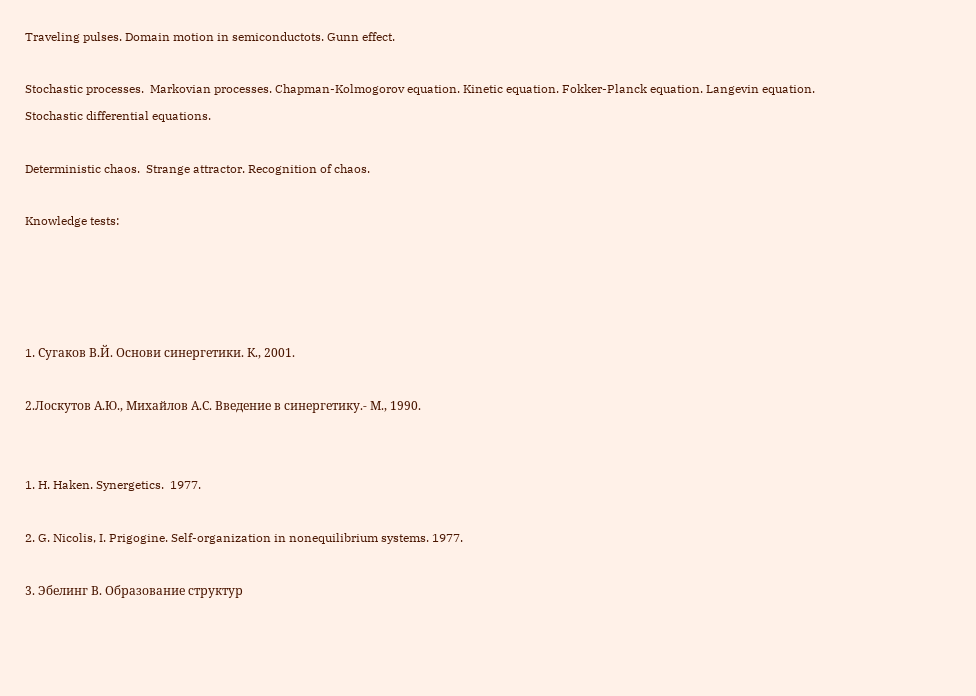Traveling pulses. Domain motion in semiconductots. Gunn effect.

Stochastic processes.  Markovian processes. Chapman-Kolmogorov equation. Kinetic equation. Fokker-Planck equation. Langevin equation. Stochastic differential equations.

Deterministic chaos.  Strange attractor. Recognition of chaos.

Knowledge tests:




1. Cугаков В.Й. Основи синергетики. К., 2001.

2.Лоскутов А.Ю., Михайлов А.С. Введение в синергетику.- М., 1990.


1. H. Haken. Synergetics.  1977.

2. G. Nicolis, I. Prigogine. Self-organization in nonequilibrium systems. 1977.

3. Эбелинг В. Образование структур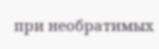при необратимых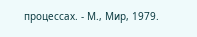процессах. - М., Мир, 1979.